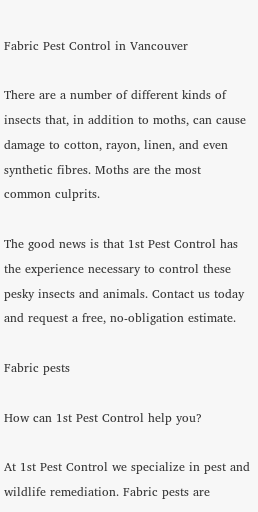Fabric Pest Control in Vancouver

There are a number of different kinds of insects that, in addition to moths, can cause damage to cotton, rayon, linen, and even synthetic fibres. Moths are the most common culprits.

The good news is that 1st Pest Control has the experience necessary to control these pesky insects and animals. Contact us today and request a free, no-obligation estimate.

Fabric pests

How can 1st Pest Control help you?

At 1st Pest Control we specialize in pest and wildlife remediation. Fabric pests are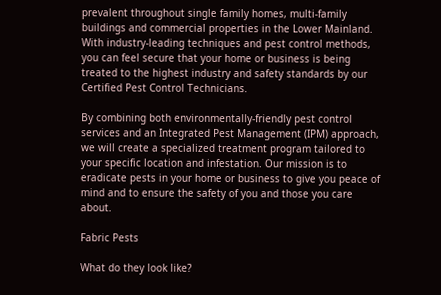prevalent throughout single family homes, multi-family buildings and commercial properties in the Lower Mainland. With industry-leading techniques and pest control methods, you can feel secure that your home or business is being treated to the highest industry and safety standards by our Certified Pest Control Technicians.

By combining both environmentally-friendly pest control services and an Integrated Pest Management (IPM) approach, we will create a specialized treatment program tailored to your specific location and infestation. Our mission is to eradicate pests in your home or business to give you peace of mind and to ensure the safety of you and those you care about.

Fabric Pests

What do they look like?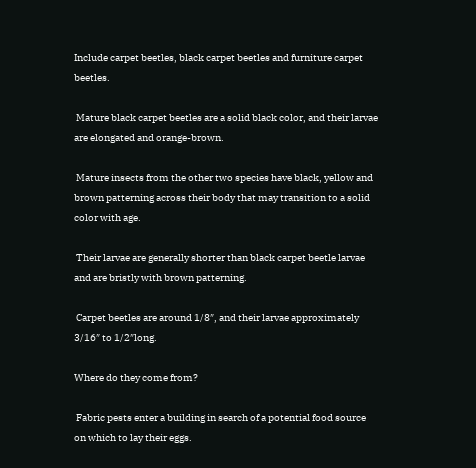Include carpet beetles, black carpet beetles and furniture carpet beetles.

 Mature black carpet beetles are a solid black color, and their larvae are elongated and orange-brown.

 Mature insects from the other two species have black, yellow and brown patterning across their body that may transition to a solid color with age.

 Their larvae are generally shorter than black carpet beetle larvae and are bristly with brown patterning.

 Carpet beetles are around 1/8″, and their larvae approximately 3/16″ to 1/2″long.

Where do they come from?

 Fabric pests enter a building in search of a potential food source on which to lay their eggs.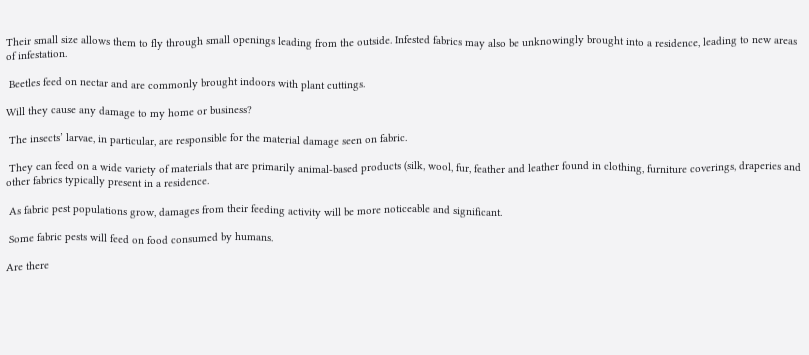Their small size allows them to fly through small openings leading from the outside. Infested fabrics may also be unknowingly brought into a residence, leading to new areas of infestation.

 Beetles feed on nectar and are commonly brought indoors with plant cuttings.

Will they cause any damage to my home or business?

 The insects’ larvae, in particular, are responsible for the material damage seen on fabric.

 They can feed on a wide variety of materials that are primarily animal-based products (silk, wool, fur, feather and leather found in clothing, furniture coverings, draperies and other fabrics typically present in a residence.

 As fabric pest populations grow, damages from their feeding activity will be more noticeable and significant.

 Some fabric pests will feed on food consumed by humans.

Are there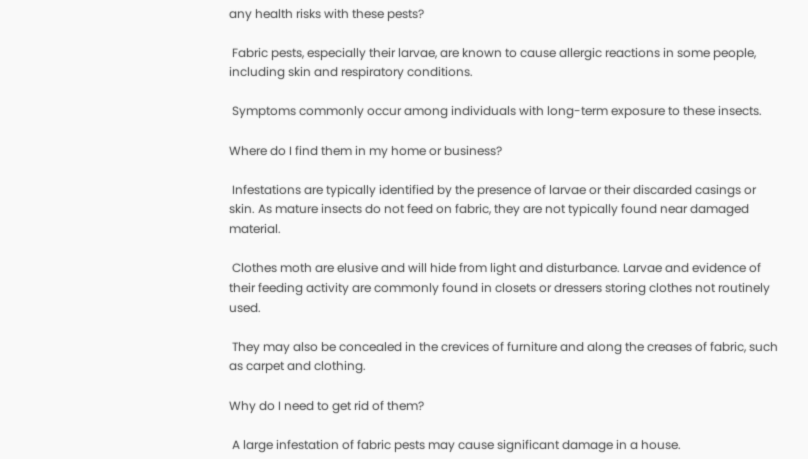any health risks with these pests?

 Fabric pests, especially their larvae, are known to cause allergic reactions in some people, including skin and respiratory conditions.

 Symptoms commonly occur among individuals with long-term exposure to these insects.

Where do I find them in my home or business?

 Infestations are typically identified by the presence of larvae or their discarded casings or skin. As mature insects do not feed on fabric, they are not typically found near damaged material.

 Clothes moth are elusive and will hide from light and disturbance. Larvae and evidence of their feeding activity are commonly found in closets or dressers storing clothes not routinely used.

 They may also be concealed in the crevices of furniture and along the creases of fabric, such as carpet and clothing.

Why do I need to get rid of them?

 A large infestation of fabric pests may cause significant damage in a house.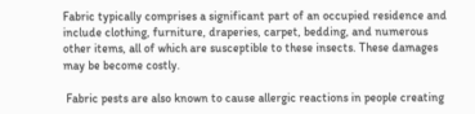Fabric typically comprises a significant part of an occupied residence and include clothing, furniture, draperies, carpet, bedding, and numerous other items, all of which are susceptible to these insects. These damages may be become costly.

 Fabric pests are also known to cause allergic reactions in people creating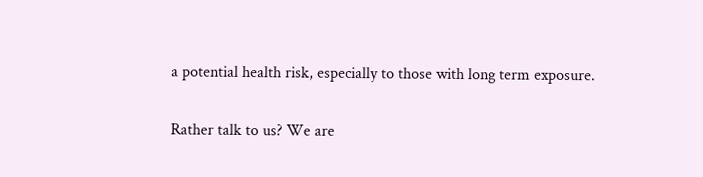a potential health risk, especially to those with long term exposure.

Rather talk to us? We are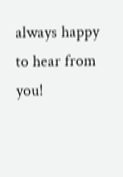always happy to hear from you!